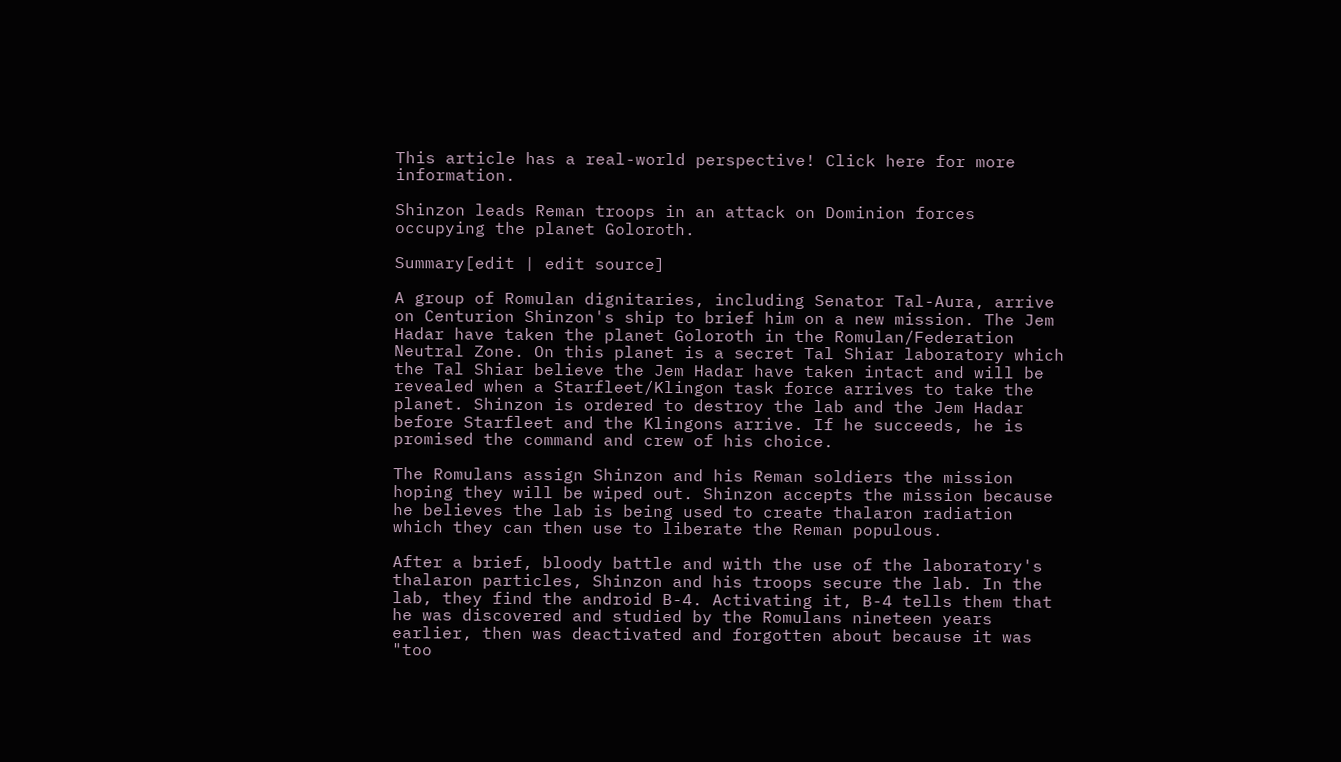This article has a real-world perspective! Click here for more information.

Shinzon leads Reman troops in an attack on Dominion forces occupying the planet Goloroth.

Summary[edit | edit source]

A group of Romulan dignitaries, including Senator Tal-Aura, arrive on Centurion Shinzon's ship to brief him on a new mission. The Jem Hadar have taken the planet Goloroth in the Romulan/Federation Neutral Zone. On this planet is a secret Tal Shiar laboratory which the Tal Shiar believe the Jem Hadar have taken intact and will be revealed when a Starfleet/Klingon task force arrives to take the planet. Shinzon is ordered to destroy the lab and the Jem Hadar before Starfleet and the Klingons arrive. If he succeeds, he is promised the command and crew of his choice.

The Romulans assign Shinzon and his Reman soldiers the mission hoping they will be wiped out. Shinzon accepts the mission because he believes the lab is being used to create thalaron radiation which they can then use to liberate the Reman populous.

After a brief, bloody battle and with the use of the laboratory's thalaron particles, Shinzon and his troops secure the lab. In the lab, they find the android B-4. Activating it, B-4 tells them that he was discovered and studied by the Romulans nineteen years earlier, then was deactivated and forgotten about because it was "too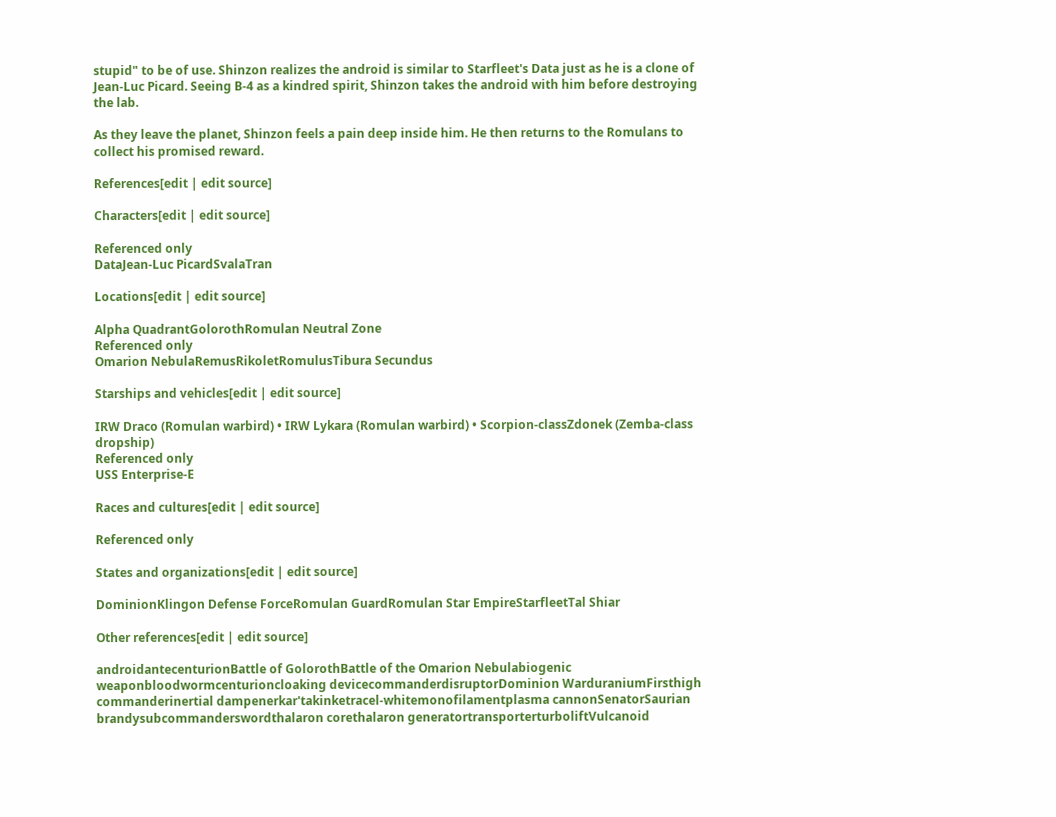stupid" to be of use. Shinzon realizes the android is similar to Starfleet's Data just as he is a clone of Jean-Luc Picard. Seeing B-4 as a kindred spirit, Shinzon takes the android with him before destroying the lab.

As they leave the planet, Shinzon feels a pain deep inside him. He then returns to the Romulans to collect his promised reward.

References[edit | edit source]

Characters[edit | edit source]

Referenced only
DataJean-Luc PicardSvalaTran

Locations[edit | edit source]

Alpha QuadrantGolorothRomulan Neutral Zone
Referenced only
Omarion NebulaRemusRikoletRomulusTibura Secundus

Starships and vehicles[edit | edit source]

IRW Draco (Romulan warbird) • IRW Lykara (Romulan warbird) • Scorpion-classZdonek (Zemba-class dropship)
Referenced only
USS Enterprise-E

Races and cultures[edit | edit source]

Referenced only

States and organizations[edit | edit source]

DominionKlingon Defense ForceRomulan GuardRomulan Star EmpireStarfleetTal Shiar

Other references[edit | edit source]

androidantecenturionBattle of GolorothBattle of the Omarion Nebulabiogenic weaponbloodwormcenturioncloaking devicecommanderdisruptorDominion WarduraniumFirsthigh commanderinertial dampenerkar'takinketracel-whitemonofilamentplasma cannonSenatorSaurian brandysubcommanderswordthalaron corethalaron generatortransporterturboliftVulcanoid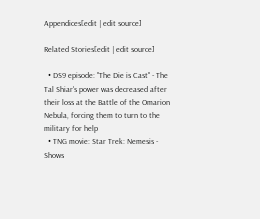Appendices[edit | edit source]

Related Stories[edit | edit source]

  • DS9 episode: "The Die is Cast" - The Tal Shiar's power was decreased after their loss at the Battle of the Omarion Nebula, forcing them to turn to the military for help
  • TNG movie: Star Trek: Nemesis - Shows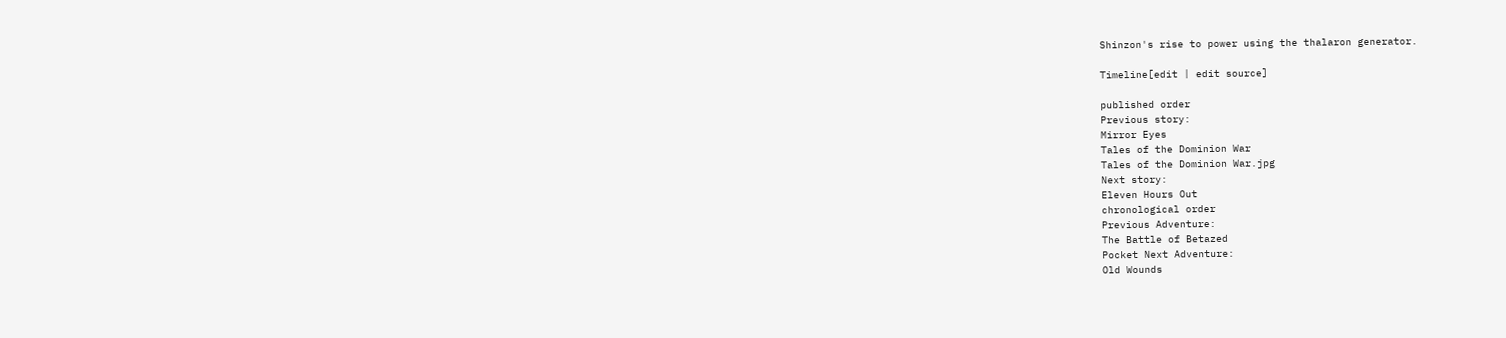Shinzon's rise to power using the thalaron generator.

Timeline[edit | edit source]

published order
Previous story:
Mirror Eyes
Tales of the Dominion War
Tales of the Dominion War.jpg
Next story:
Eleven Hours Out
chronological order
Previous Adventure:
The Battle of Betazed
Pocket Next Adventure:
Old Wounds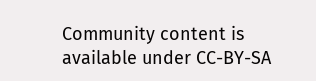Community content is available under CC-BY-SA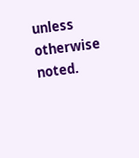unless otherwise noted.